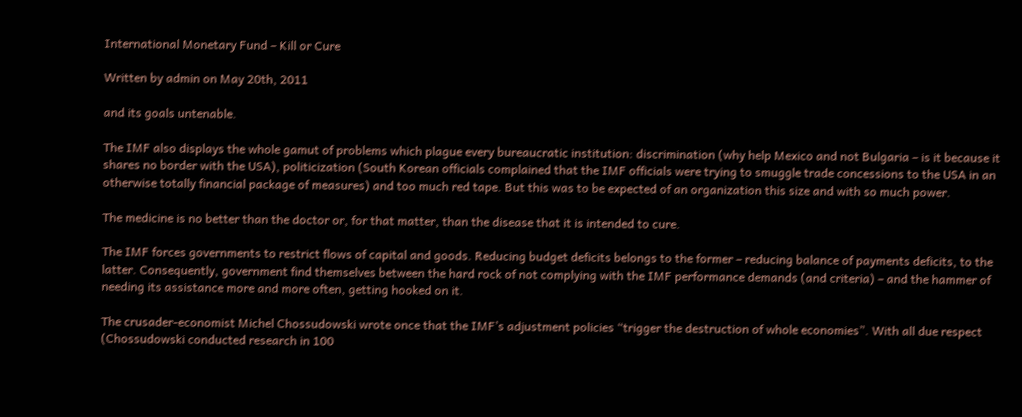International Monetary Fund – Kill or Cure

Written by admin on May 20th, 2011

and its goals untenable.

The IMF also displays the whole gamut of problems which plague every bureaucratic institution: discrimination (why help Mexico and not Bulgaria – is it because it shares no border with the USA), politicization (South Korean officials complained that the IMF officials were trying to smuggle trade concessions to the USA in an otherwise totally financial package of measures) and too much red tape. But this was to be expected of an organization this size and with so much power.

The medicine is no better than the doctor or, for that matter, than the disease that it is intended to cure.

The IMF forces governments to restrict flows of capital and goods. Reducing budget deficits belongs to the former – reducing balance of payments deficits, to the latter. Consequently, government find themselves between the hard rock of not complying with the IMF performance demands (and criteria) – and the hammer of needing its assistance more and more often, getting hooked on it.

The crusader-economist Michel Chossudowski wrote once that the IMF’s adjustment policies “trigger the destruction of whole economies”. With all due respect (Chossudowski conducted research in 100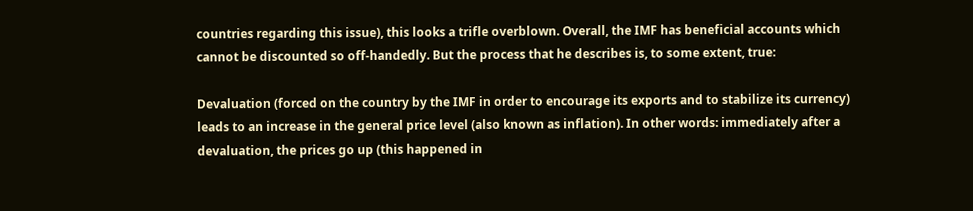countries regarding this issue), this looks a trifle overblown. Overall, the IMF has beneficial accounts which cannot be discounted so off-handedly. But the process that he describes is, to some extent, true:

Devaluation (forced on the country by the IMF in order to encourage its exports and to stabilize its currency) leads to an increase in the general price level (also known as inflation). In other words: immediately after a devaluation, the prices go up (this happened in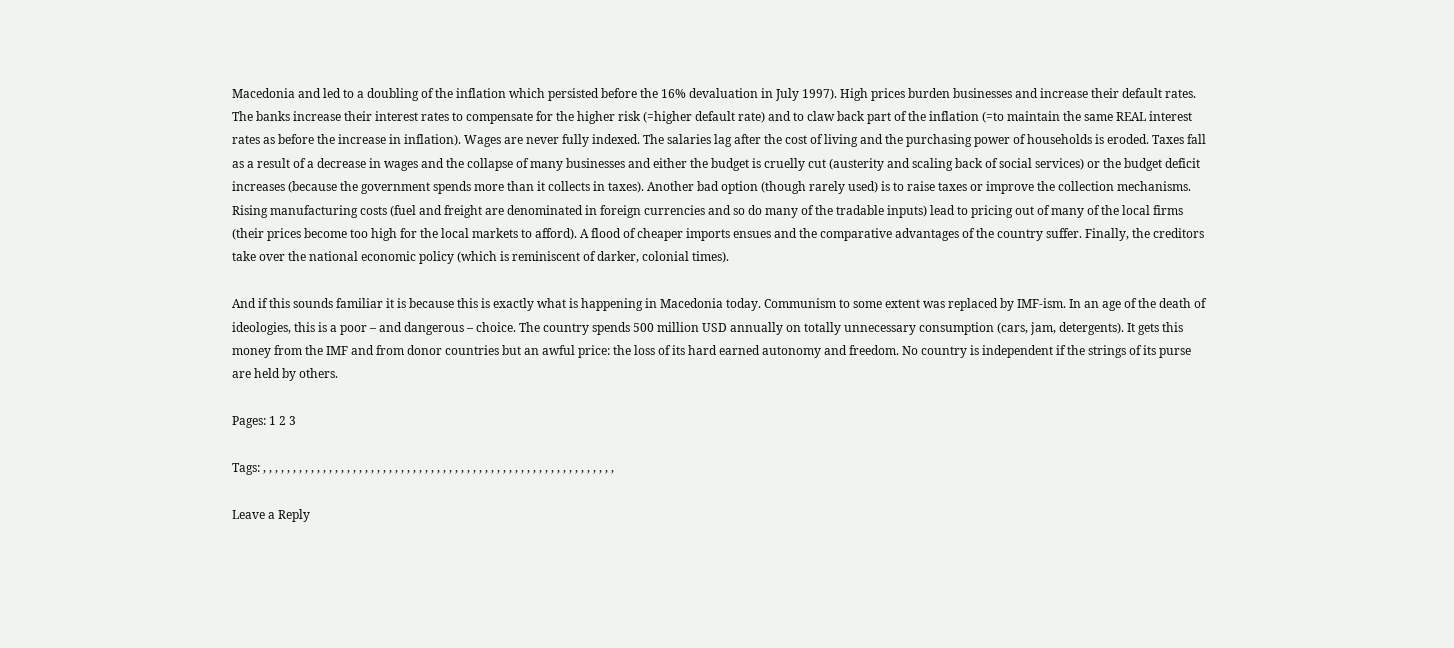Macedonia and led to a doubling of the inflation which persisted before the 16% devaluation in July 1997). High prices burden businesses and increase their default rates. The banks increase their interest rates to compensate for the higher risk (=higher default rate) and to claw back part of the inflation (=to maintain the same REAL interest rates as before the increase in inflation). Wages are never fully indexed. The salaries lag after the cost of living and the purchasing power of households is eroded. Taxes fall as a result of a decrease in wages and the collapse of many businesses and either the budget is cruelly cut (austerity and scaling back of social services) or the budget deficit increases (because the government spends more than it collects in taxes). Another bad option (though rarely used) is to raise taxes or improve the collection mechanisms. Rising manufacturing costs (fuel and freight are denominated in foreign currencies and so do many of the tradable inputs) lead to pricing out of many of the local firms (their prices become too high for the local markets to afford). A flood of cheaper imports ensues and the comparative advantages of the country suffer. Finally, the creditors take over the national economic policy (which is reminiscent of darker, colonial times).

And if this sounds familiar it is because this is exactly what is happening in Macedonia today. Communism to some extent was replaced by IMF-ism. In an age of the death of ideologies, this is a poor – and dangerous – choice. The country spends 500 million USD annually on totally unnecessary consumption (cars, jam, detergents). It gets this money from the IMF and from donor countries but an awful price: the loss of its hard earned autonomy and freedom. No country is independent if the strings of its purse are held by others.

Pages: 1 2 3

Tags: , , , , , , , , , , , , , , , , , , , , , , , , , , , , , , , , , , , , , , , , , , , , , , , , , , , , , , , , , , ,

Leave a Reply